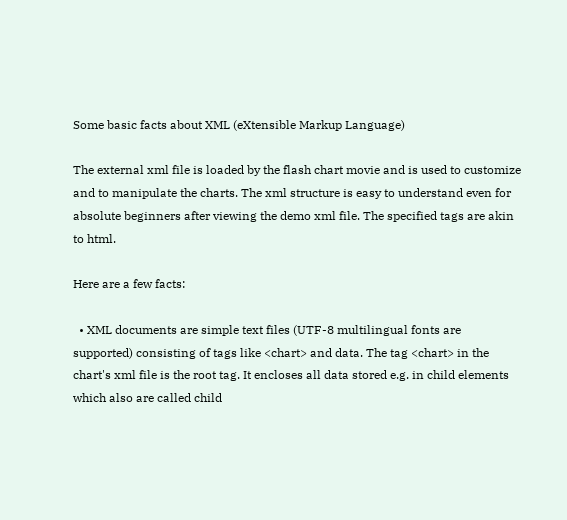Some basic facts about XML (eXtensible Markup Language)

The external xml file is loaded by the flash chart movie and is used to customize and to manipulate the charts. The xml structure is easy to understand even for absolute beginners after viewing the demo xml file. The specified tags are akin to html.

Here are a few facts:

  • XML documents are simple text files (UTF-8 multilingual fonts are supported) consisting of tags like <chart> and data. The tag <chart> in the chart's xml file is the root tag. It encloses all data stored e.g. in child elements which also are called child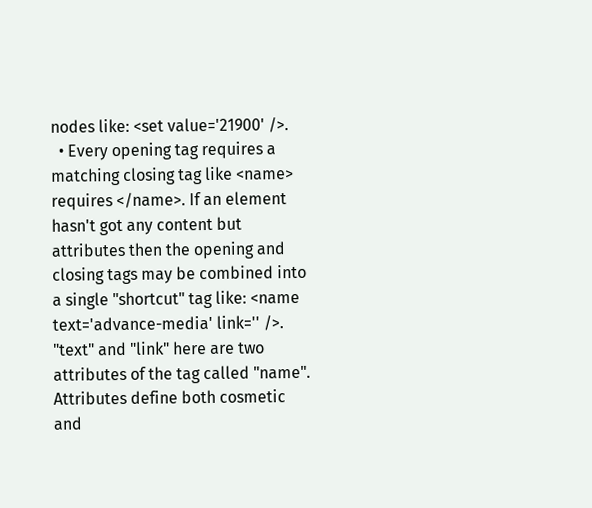nodes like: <set value='21900' />.
  • Every opening tag requires a matching closing tag like <name> requires </name>. If an element hasn't got any content but attributes then the opening and closing tags may be combined into a single "shortcut" tag like: <name text='advance-media' link='' />. "text" and "link" here are two attributes of the tag called "name". Attributes define both cosmetic and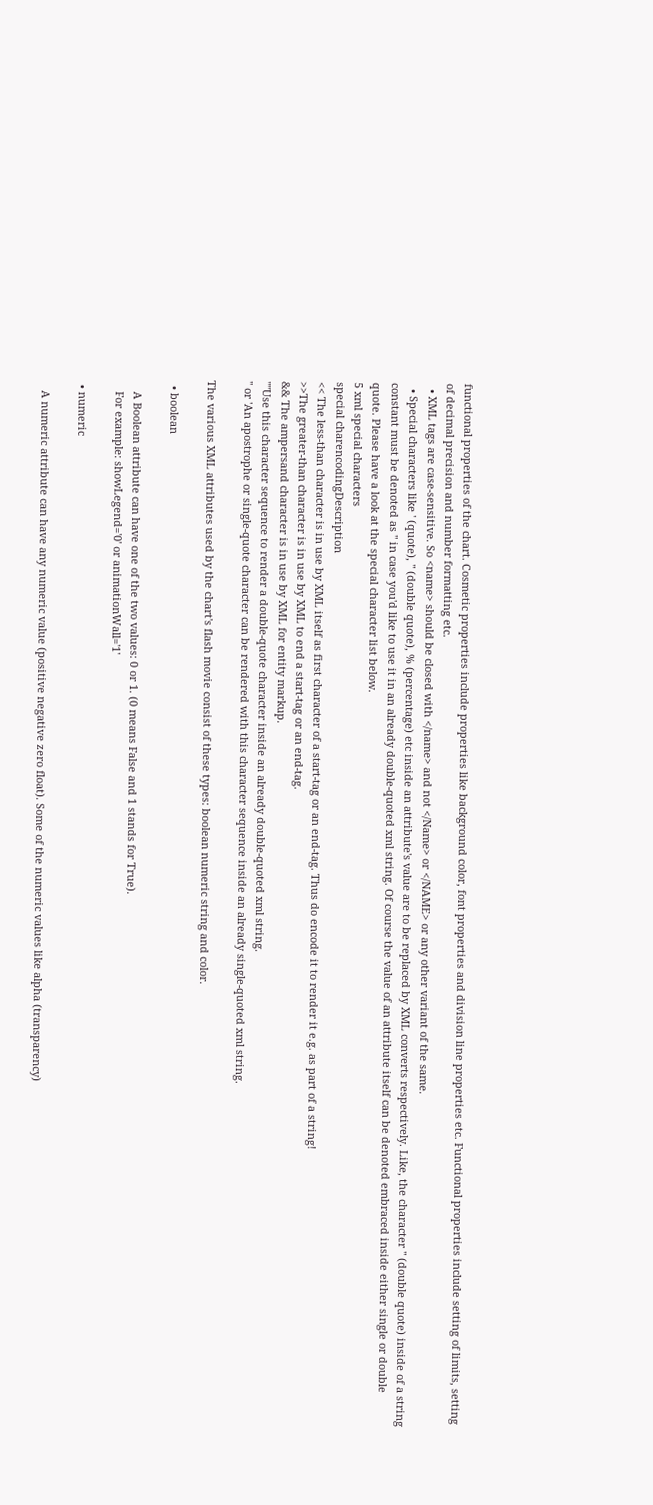functional properties of the chart. Cosmetic properties include properties like background color, font properties and division line properties etc. Functional properties include setting of limits, setting of decimal precision and number formatting etc.
  • XML tags are case-sensitive. So <name> should be closed with </name> and not </Name> or </NAME> or any other variant of the same.
  • Special characters like ' (quote), " (double quote), % (percentage) etc inside an attribute's value are to be replaced by XML converts respectively. Like, the character " (double quote) inside of a string constant must be denoted as " in case you'd like to use it in an already double-quoted xml string. Of course the value of an attribute itself can be denoted embraced inside either single or double quote. Please have a look at the special character list below.
5 xml special characters
special charencodingDescription
<< The less-than character is in use by XML itself as first character of a start-tag or an end-tag. Thus do encode it to render it e.g. as part of a string!
>>The greater-than character is in use by XML to end a start-tag or an end-tag.
&& The ampersand character is in use by XML for entity markup.
""Use this character sequence to render a double-quote character inside an already double-quoted xml string.
'' or 'An apostrophe or single-quote character can be rendered with this character sequence inside an already single-quoted xml string.

The various XML attributes used by the chart's flash movie consist of these types: boolean numeric string and color.

  • boolean

    A Boolean attribute can have one of the two values: 0 or 1. (0 means False and 1 stands for True).
    For example: showLegend='0' or animationWall='1'

  • numeric

    A numeric attribute can have any numeric value (positive negative zero float). Some of the numeric values like alpha (transparency)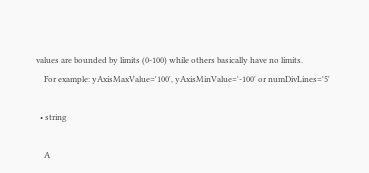values are bounded by limits (0-100) while others basically have no limits.
    For example: yAxisMaxValue='100', yAxisMinValue='-100' or numDivLines='5'

  • string

    A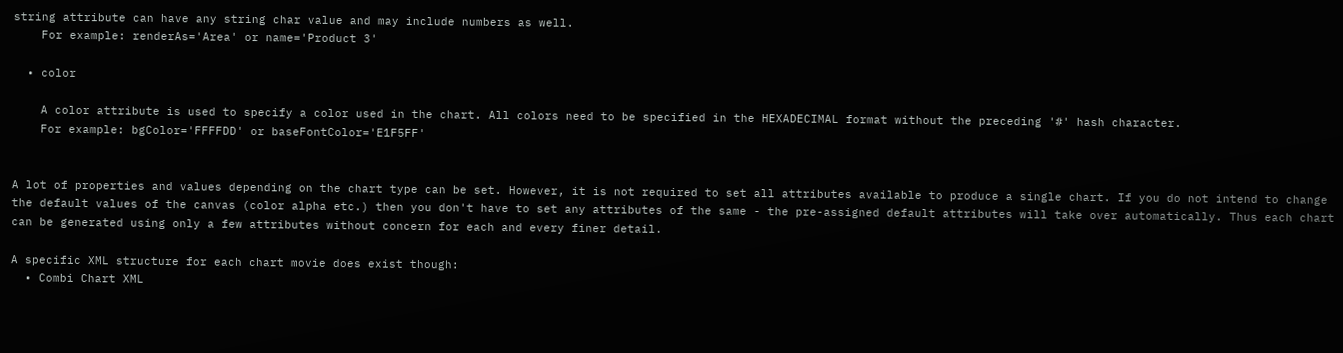string attribute can have any string char value and may include numbers as well.
    For example: renderAs='Area' or name='Product 3'

  • color

    A color attribute is used to specify a color used in the chart. All colors need to be specified in the HEXADECIMAL format without the preceding '#' hash character.
    For example: bgColor='FFFFDD' or baseFontColor='E1F5FF'


A lot of properties and values depending on the chart type can be set. However, it is not required to set all attributes available to produce a single chart. If you do not intend to change the default values of the canvas (color alpha etc.) then you don't have to set any attributes of the same - the pre-assigned default attributes will take over automatically. Thus each chart can be generated using only a few attributes without concern for each and every finer detail.

A specific XML structure for each chart movie does exist though:
  • Combi Chart XML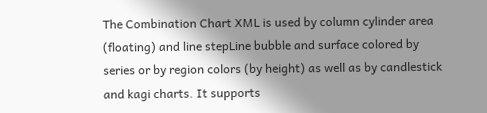The Combination Chart XML is used by column cylinder area (floating) and line stepLine bubble and surface colored by series or by region colors (by height) as well as by candlestick and kagi charts. It supports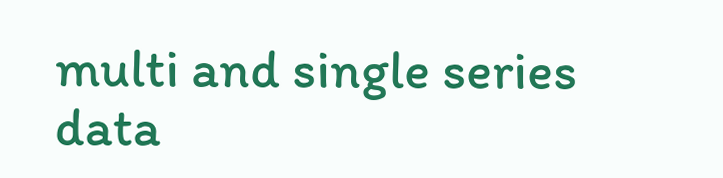multi and single series data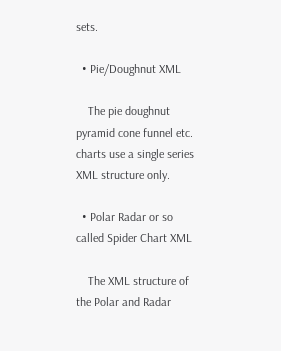sets.

  • Pie/Doughnut XML

    The pie doughnut pyramid cone funnel etc. charts use a single series XML structure only.

  • Polar Radar or so called Spider Chart XML

    The XML structure of the Polar and Radar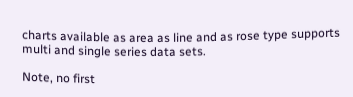charts available as area as line and as rose type supports multi and single series data sets.

Note, no first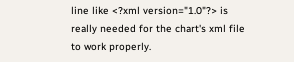line like <?xml version="1.0"?> is really needed for the chart's xml file to work properly.